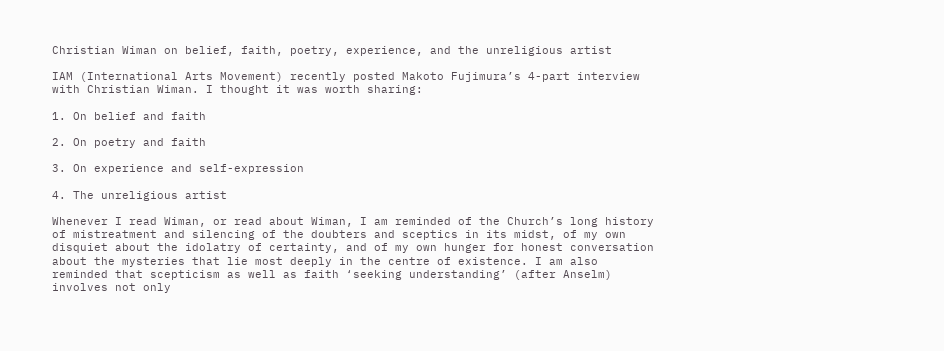Christian Wiman on belief, faith, poetry, experience, and the unreligious artist

IAM (International Arts Movement) recently posted Makoto Fujimura’s 4-part interview with Christian Wiman. I thought it was worth sharing:

1. On belief and faith

2. On poetry and faith

3. On experience and self-expression

4. The unreligious artist

Whenever I read Wiman, or read about Wiman, I am reminded of the Church’s long history of mistreatment and silencing of the doubters and sceptics in its midst, of my own disquiet about the idolatry of certainty, and of my own hunger for honest conversation about the mysteries that lie most deeply in the centre of existence. I am also reminded that scepticism as well as faith ‘seeking understanding’ (after Anselm) involves not only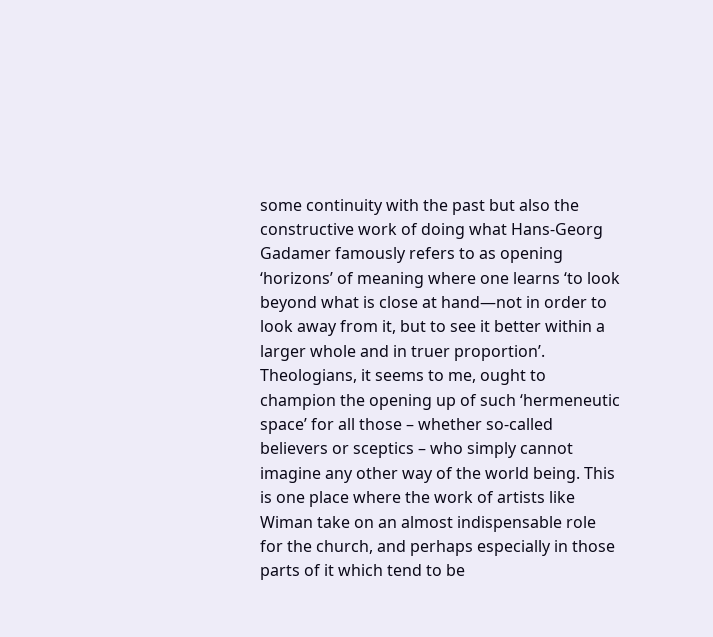some continuity with the past but also the constructive work of doing what Hans-Georg Gadamer famously refers to as opening ‘horizons’ of meaning where one learns ‘to look beyond what is close at hand—not in order to look away from it, but to see it better within a larger whole and in truer proportion’. Theologians, it seems to me, ought to champion the opening up of such ‘hermeneutic space’ for all those – whether so-called believers or sceptics – who simply cannot imagine any other way of the world being. This is one place where the work of artists like Wiman take on an almost indispensable role for the church, and perhaps especially in those parts of it which tend to be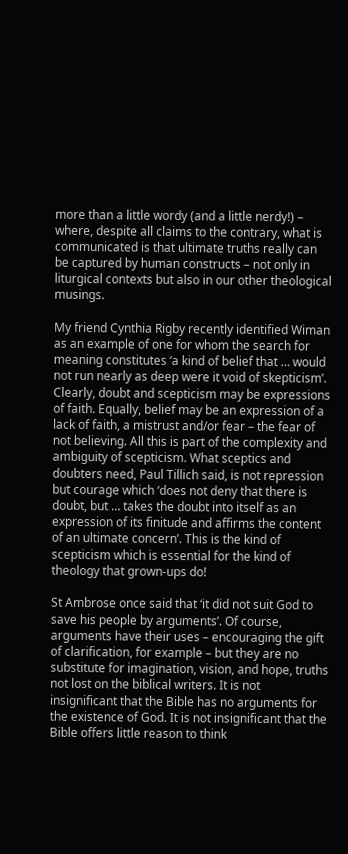more than a little wordy (and a little nerdy!) – where, despite all claims to the contrary, what is communicated is that ultimate truths really can be captured by human constructs – not only in liturgical contexts but also in our other theological musings.

My friend Cynthia Rigby recently identified Wiman as an example of one for whom the search for meaning constitutes ‘a kind of belief that … would not run nearly as deep were it void of skepticism’. Clearly, doubt and scepticism may be expressions of faith. Equally, belief may be an expression of a lack of faith, a mistrust and/or fear – the fear of not believing. All this is part of the complexity and ambiguity of scepticism. What sceptics and doubters need, Paul Tillich said, is not repression but courage which ‘does not deny that there is doubt, but … takes the doubt into itself as an expression of its finitude and affirms the content of an ultimate concern’. This is the kind of scepticism which is essential for the kind of theology that grown-ups do!

St Ambrose once said that ‘it did not suit God to save his people by arguments’. Of course, arguments have their uses – encouraging the gift of clarification, for example – but they are no substitute for imagination, vision, and hope, truths not lost on the biblical writers. It is not insignificant that the Bible has no arguments for the existence of God. It is not insignificant that the Bible offers little reason to think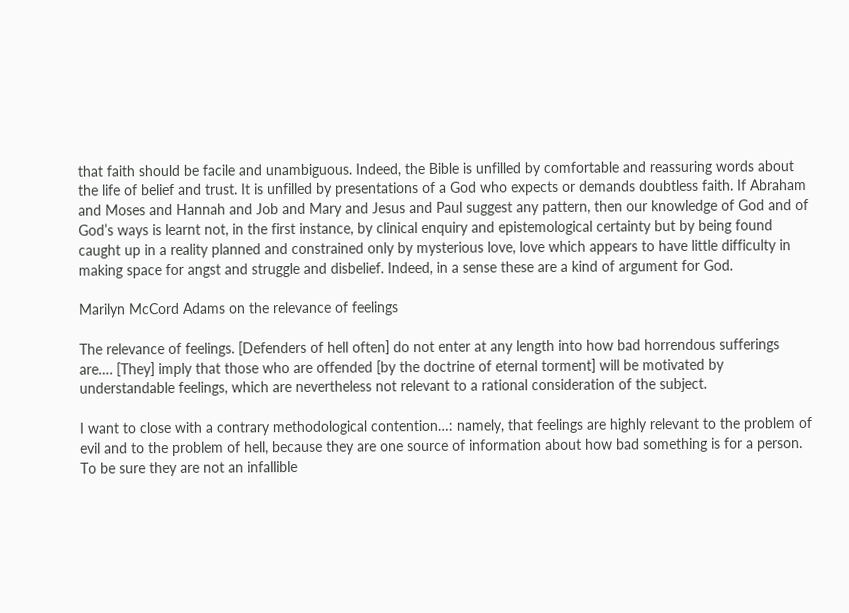that faith should be facile and unambiguous. Indeed, the Bible is unfilled by comfortable and reassuring words about the life of belief and trust. It is unfilled by presentations of a God who expects or demands doubtless faith. If Abraham and Moses and Hannah and Job and Mary and Jesus and Paul suggest any pattern, then our knowledge of God and of God’s ways is learnt not, in the first instance, by clinical enquiry and epistemological certainty but by being found caught up in a reality planned and constrained only by mysterious love, love which appears to have little difficulty in making space for angst and struggle and disbelief. Indeed, in a sense these are a kind of argument for God.

Marilyn McCord Adams on the relevance of feelings

The relevance of feelings. [Defenders of hell often] do not enter at any length into how bad horrendous sufferings are…. [They] imply that those who are offended [by the doctrine of eternal torment] will be motivated by understandable feelings, which are nevertheless not relevant to a rational consideration of the subject.

I want to close with a contrary methodological contention…: namely, that feelings are highly relevant to the problem of evil and to the problem of hell, because they are one source of information about how bad something is for a person. To be sure they are not an infallible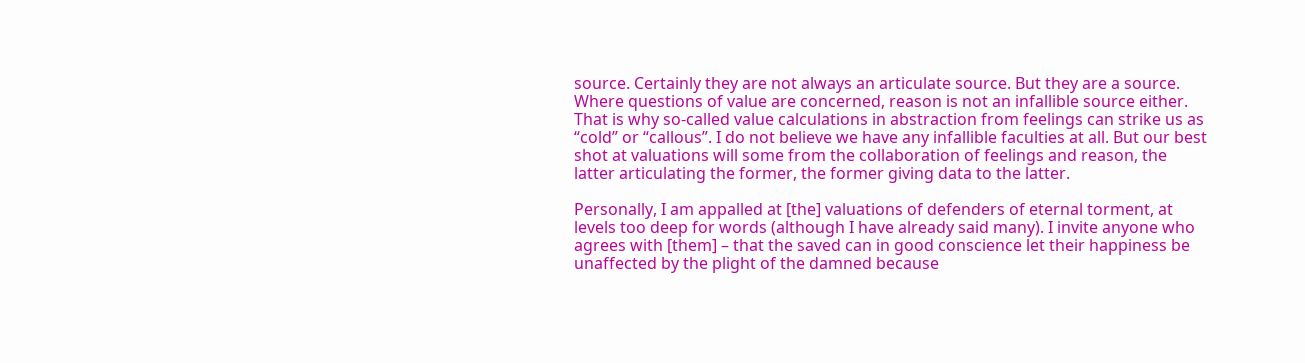source. Certainly they are not always an articulate source. But they are a source. Where questions of value are concerned, reason is not an infallible source either. That is why so-called value calculations in abstraction from feelings can strike us as “cold” or “callous”. I do not believe we have any infallible faculties at all. But our best shot at valuations will some from the collaboration of feelings and reason, the latter articulating the former, the former giving data to the latter.

Personally, I am appalled at [the] valuations of defenders of eternal torment, at levels too deep for words (although I have already said many). I invite anyone who agrees with [them] – that the saved can in good conscience let their happiness be unaffected by the plight of the damned because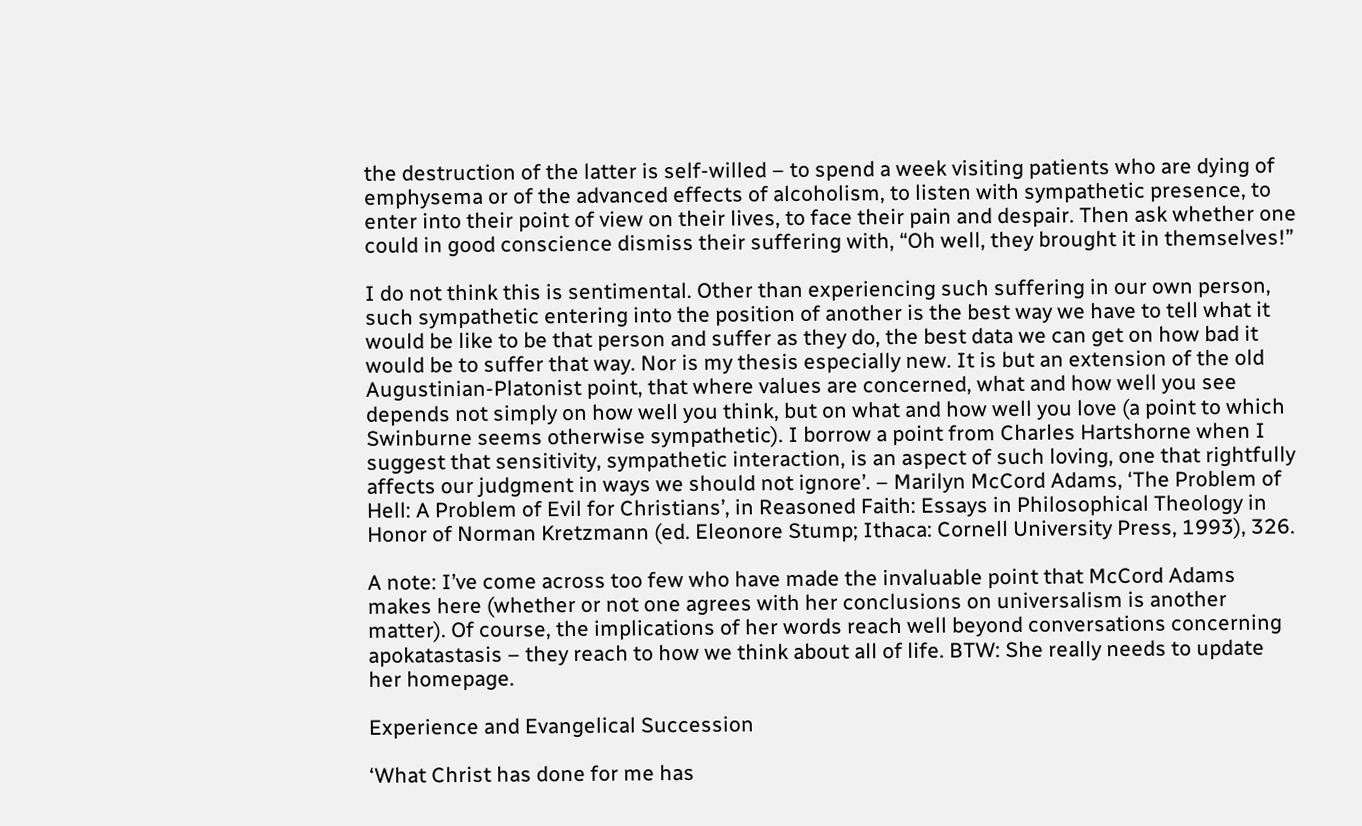the destruction of the latter is self-willed – to spend a week visiting patients who are dying of emphysema or of the advanced effects of alcoholism, to listen with sympathetic presence, to enter into their point of view on their lives, to face their pain and despair. Then ask whether one could in good conscience dismiss their suffering with, “Oh well, they brought it in themselves!”

I do not think this is sentimental. Other than experiencing such suffering in our own person, such sympathetic entering into the position of another is the best way we have to tell what it would be like to be that person and suffer as they do, the best data we can get on how bad it would be to suffer that way. Nor is my thesis especially new. It is but an extension of the old Augustinian-Platonist point, that where values are concerned, what and how well you see depends not simply on how well you think, but on what and how well you love (a point to which Swinburne seems otherwise sympathetic). I borrow a point from Charles Hartshorne when I suggest that sensitivity, sympathetic interaction, is an aspect of such loving, one that rightfully affects our judgment in ways we should not ignore’. – Marilyn McCord Adams, ‘The Problem of Hell: A Problem of Evil for Christians’, in Reasoned Faith: Essays in Philosophical Theology in Honor of Norman Kretzmann (ed. Eleonore Stump; Ithaca: Cornell University Press, 1993), 326.

A note: I’ve come across too few who have made the invaluable point that McCord Adams makes here (whether or not one agrees with her conclusions on universalism is another matter). Of course, the implications of her words reach well beyond conversations concerning apokatastasis – they reach to how we think about all of life. BTW: She really needs to update her homepage.

Experience and Evangelical Succession

‘What Christ has done for me has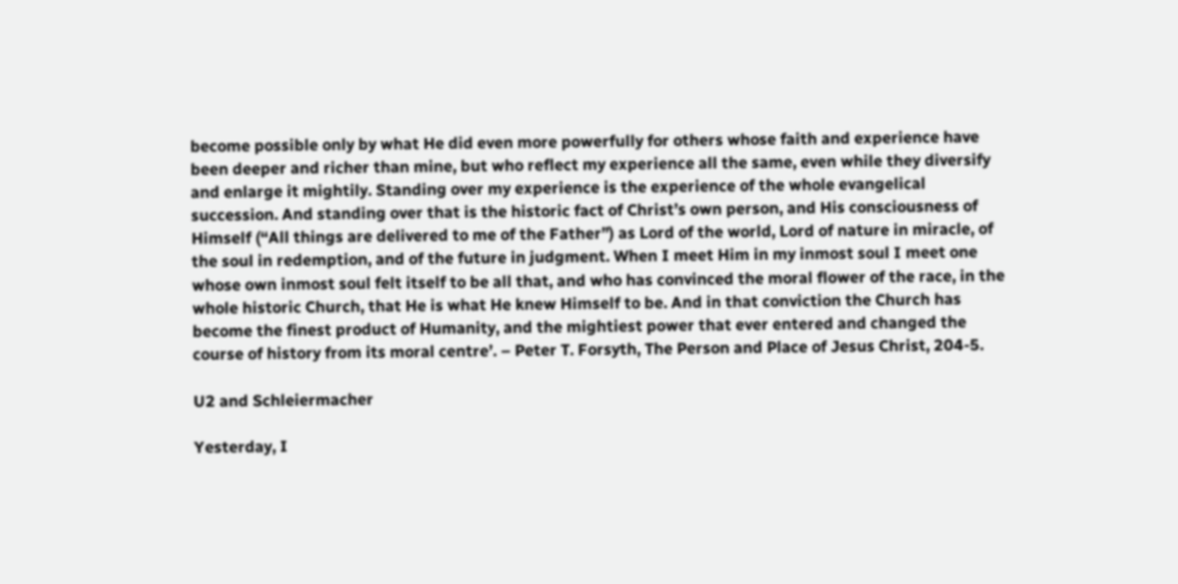become possible only by what He did even more powerfully for others whose faith and experience have been deeper and richer than mine, but who reflect my experience all the same, even while they diversify and enlarge it mightily. Standing over my experience is the experience of the whole evangelical succession. And standing over that is the historic fact of Christ’s own person, and His consciousness of Himself (“All things are delivered to me of the Father”) as Lord of the world, Lord of nature in miracle, of the soul in redemption, and of the future in judgment. When I meet Him in my inmost soul I meet one whose own inmost soul felt itself to be all that, and who has convinced the moral flower of the race, in the whole historic Church, that He is what He knew Himself to be. And in that conviction the Church has become the finest product of Humanity, and the mightiest power that ever entered and changed the course of history from its moral centre’. – Peter T. Forsyth, The Person and Place of Jesus Christ, 204-5.

U2 and Schleiermacher

Yesterday, I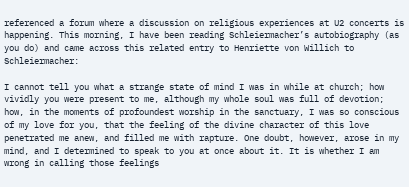referenced a forum where a discussion on religious experiences at U2 concerts is happening. This morning, I have been reading Schleiermacher’s autobiography (as you do) and came across this related entry to Henriette von Willich to Schleiermacher:

I cannot tell you what a strange state of mind I was in while at church; how vividly you were present to me, although my whole soul was full of devotion; how, in the moments of profoundest worship in the sanctuary, I was so conscious of my love for you, that the feeling of the divine character of this love penetrated me anew, and filled me with rapture. One doubt, however, arose in my mind, and I determined to speak to you at once about it. It is whether I am wrong in calling those feelings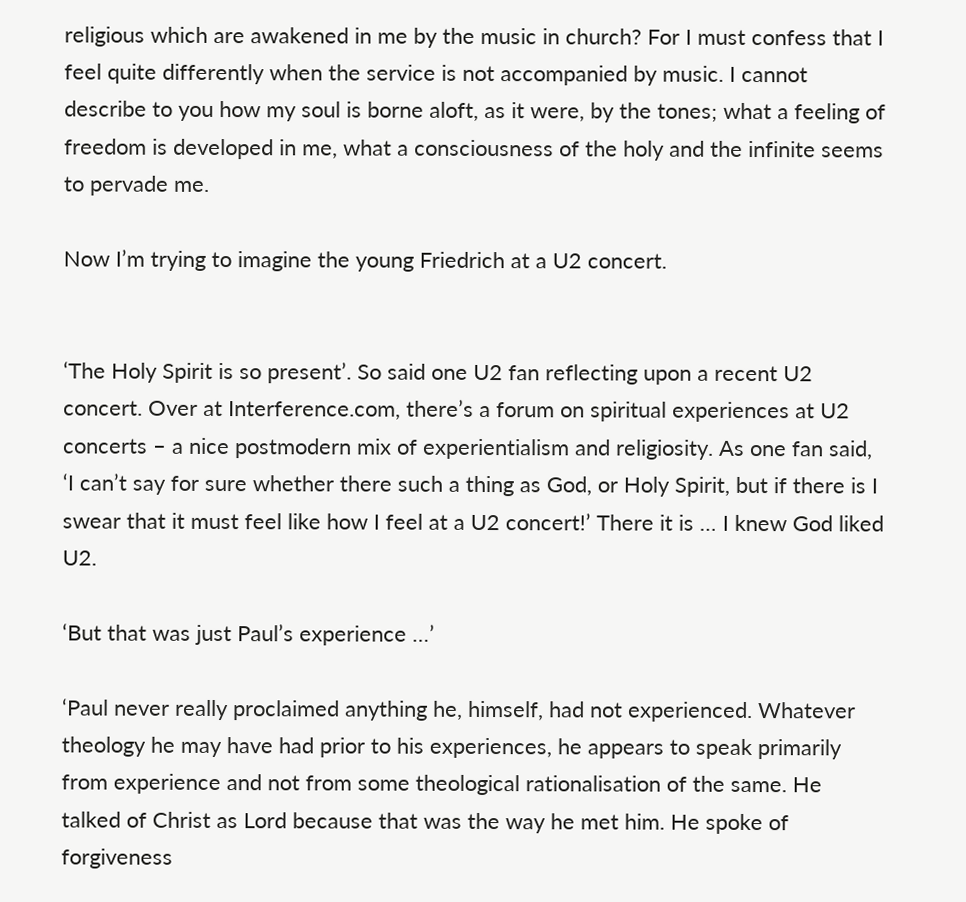religious which are awakened in me by the music in church? For I must confess that I feel quite differently when the service is not accompanied by music. I cannot describe to you how my soul is borne aloft, as it were, by the tones; what a feeling of freedom is developed in me, what a consciousness of the holy and the infinite seems to pervade me.

Now I’m trying to imagine the young Friedrich at a U2 concert.


‘The Holy Spirit is so present’. So said one U2 fan reflecting upon a recent U2 concert. Over at Interference.com, there’s a forum on spiritual experiences at U2 concerts – a nice postmodern mix of experientialism and religiosity. As one fan said, ‘I can’t say for sure whether there such a thing as God, or Holy Spirit, but if there is I swear that it must feel like how I feel at a U2 concert!’ There it is … I knew God liked U2.

‘But that was just Paul’s experience …’

‘Paul never really proclaimed anything he, himself, had not experienced. Whatever theology he may have had prior to his experiences, he appears to speak primarily from experience and not from some theological rationalisation of the same. He talked of Christ as Lord because that was the way he met him. He spoke of forgiveness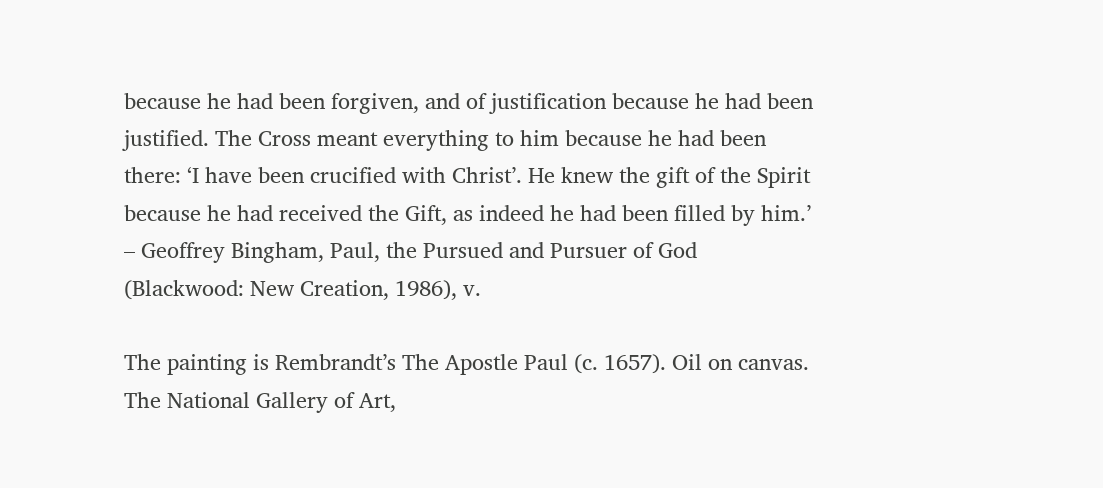because he had been forgiven, and of justification because he had been justified. The Cross meant everything to him because he had been there: ‘I have been crucified with Christ’. He knew the gift of the Spirit because he had received the Gift, as indeed he had been filled by him.’ – Geoffrey Bingham, Paul, the Pursued and Pursuer of God (Blackwood: New Creation, 1986), v.

The painting is Rembrandt’s The Apostle Paul (c. 1657). Oil on canvas. The National Gallery of Art,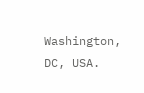Washington, DC, USA.